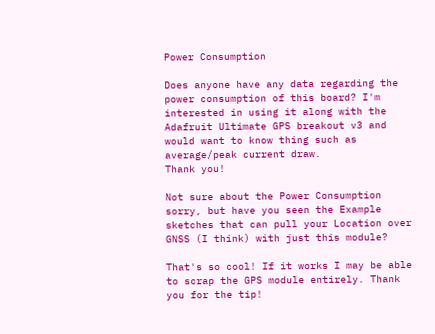Power Consumption

Does anyone have any data regarding the power consumption of this board? I'm interested in using it along with the Adafruit Ultimate GPS breakout v3 and would want to know thing such as average/peak current draw.
Thank you!

Not sure about the Power Consumption sorry, but have you seen the Example sketches that can pull your Location over GNSS (I think) with just this module?

That's so cool! If it works I may be able to scrap the GPS module entirely. Thank you for the tip!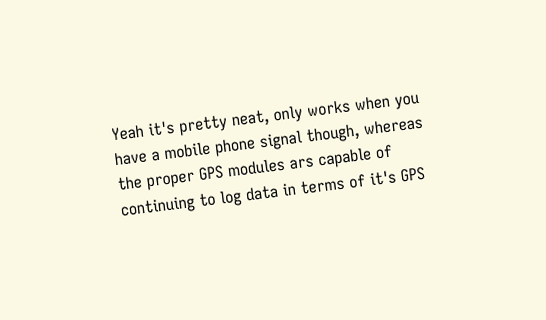Yeah it's pretty neat, only works when you have a mobile phone signal though, whereas the proper GPS modules ars capable of continuing to log data in terms of it's GPS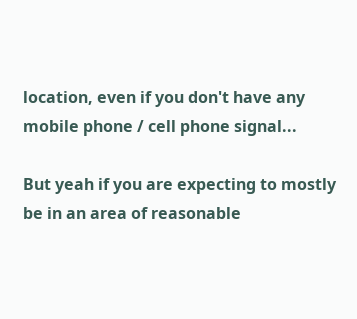location, even if you don't have any mobile phone / cell phone signal...

But yeah if you are expecting to mostly be in an area of reasonable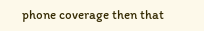phone coverage then that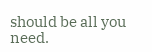should be all you need.